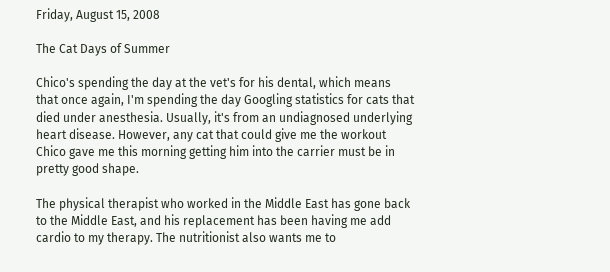Friday, August 15, 2008

The Cat Days of Summer

Chico's spending the day at the vet's for his dental, which means that once again, I'm spending the day Googling statistics for cats that died under anesthesia. Usually, it's from an undiagnosed underlying heart disease. However, any cat that could give me the workout Chico gave me this morning getting him into the carrier must be in pretty good shape.

The physical therapist who worked in the Middle East has gone back to the Middle East, and his replacement has been having me add cardio to my therapy. The nutritionist also wants me to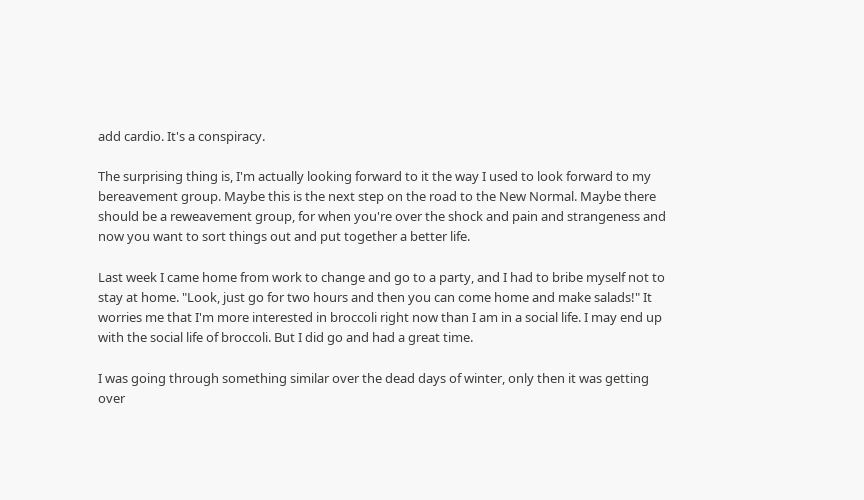add cardio. It's a conspiracy.

The surprising thing is, I'm actually looking forward to it the way I used to look forward to my bereavement group. Maybe this is the next step on the road to the New Normal. Maybe there should be a reweavement group, for when you're over the shock and pain and strangeness and now you want to sort things out and put together a better life.

Last week I came home from work to change and go to a party, and I had to bribe myself not to stay at home. "Look, just go for two hours and then you can come home and make salads!" It worries me that I'm more interested in broccoli right now than I am in a social life. I may end up with the social life of broccoli. But I did go and had a great time.

I was going through something similar over the dead days of winter, only then it was getting over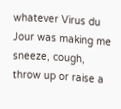whatever Virus du Jour was making me sneeze, cough, throw up or raise a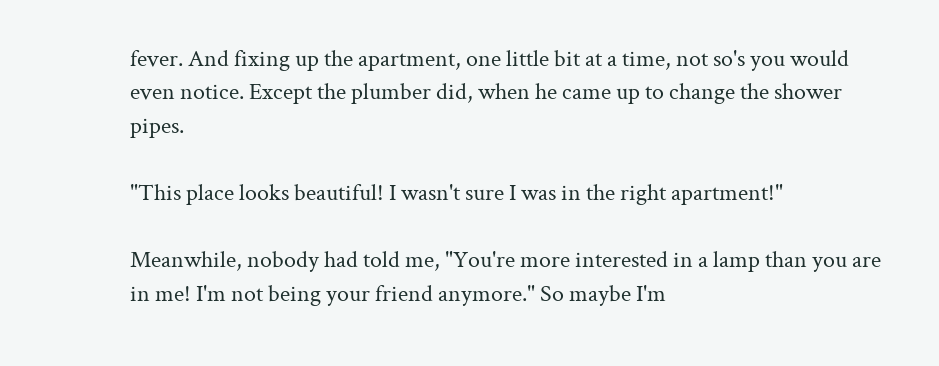fever. And fixing up the apartment, one little bit at a time, not so's you would even notice. Except the plumber did, when he came up to change the shower pipes.

"This place looks beautiful! I wasn't sure I was in the right apartment!"

Meanwhile, nobody had told me, "You're more interested in a lamp than you are in me! I'm not being your friend anymore." So maybe I'm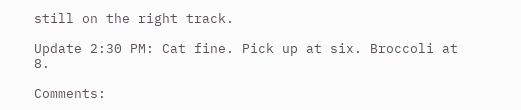still on the right track.

Update 2:30 PM: Cat fine. Pick up at six. Broccoli at 8.

Comments: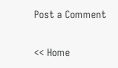Post a Comment

<< Home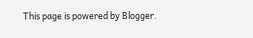This page is powered by Blogger.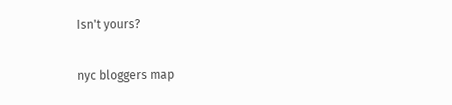Isn't yours?

nyc bloggers map